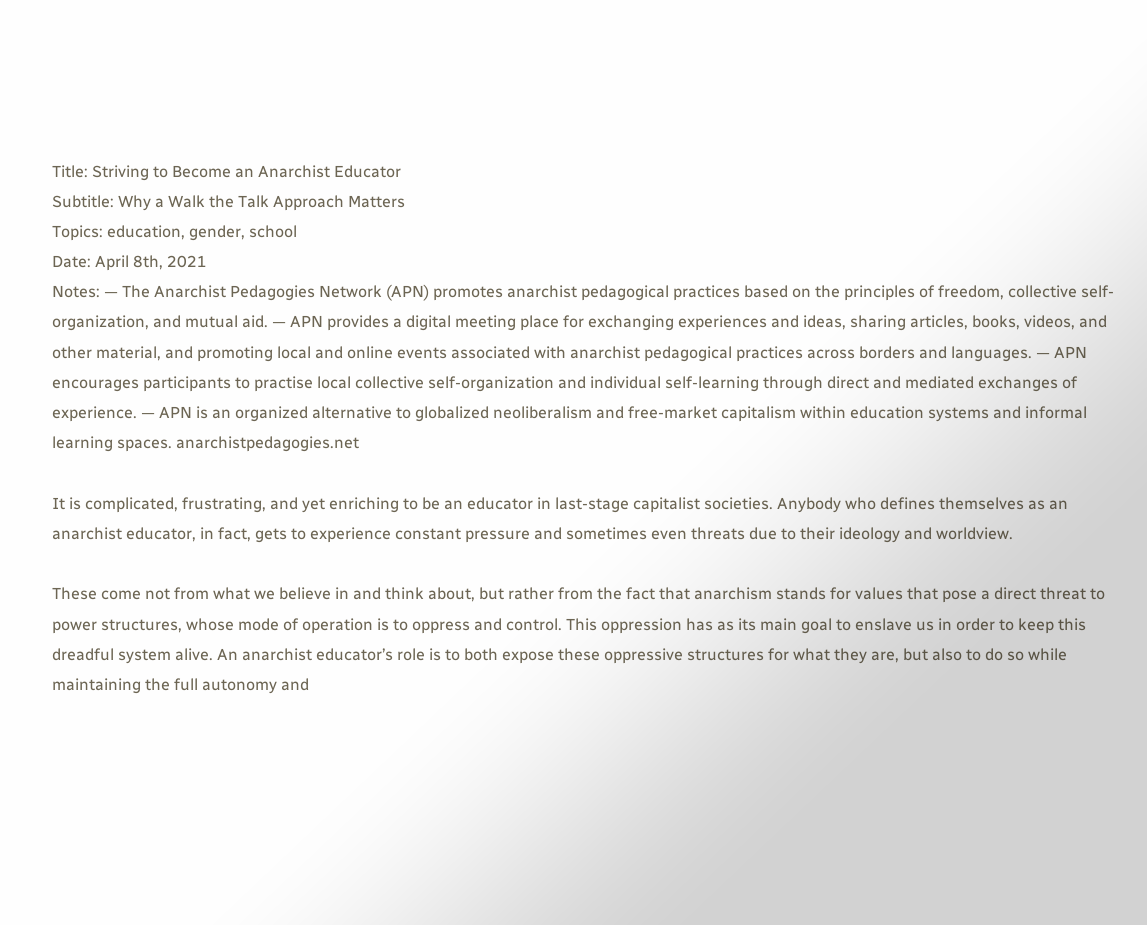Title: Striving to Become an Anarchist Educator
Subtitle: Why a Walk the Talk Approach Matters
Topics: education, gender, school
Date: April 8th, 2021
Notes: — The Anarchist Pedagogies Network (APN) promotes anarchist pedagogical practices based on the principles of freedom, collective self-organization, and mutual aid. — APN provides a digital meeting place for exchanging experiences and ideas, sharing articles, books, videos, and other material, and promoting local and online events associated with anarchist pedagogical practices across borders and languages. — APN encourages participants to practise local collective self-organization and individual self-learning through direct and mediated exchanges of experience. — APN is an organized alternative to globalized neoliberalism and free-market capitalism within education systems and informal learning spaces. anarchistpedagogies.net

It is complicated, frustrating, and yet enriching to be an educator in last-stage capitalist societies. Anybody who defines themselves as an anarchist educator, in fact, gets to experience constant pressure and sometimes even threats due to their ideology and worldview.

These come not from what we believe in and think about, but rather from the fact that anarchism stands for values that pose a direct threat to power structures, whose mode of operation is to oppress and control. This oppression has as its main goal to enslave us in order to keep this dreadful system alive. An anarchist educator’s role is to both expose these oppressive structures for what they are, but also to do so while maintaining the full autonomy and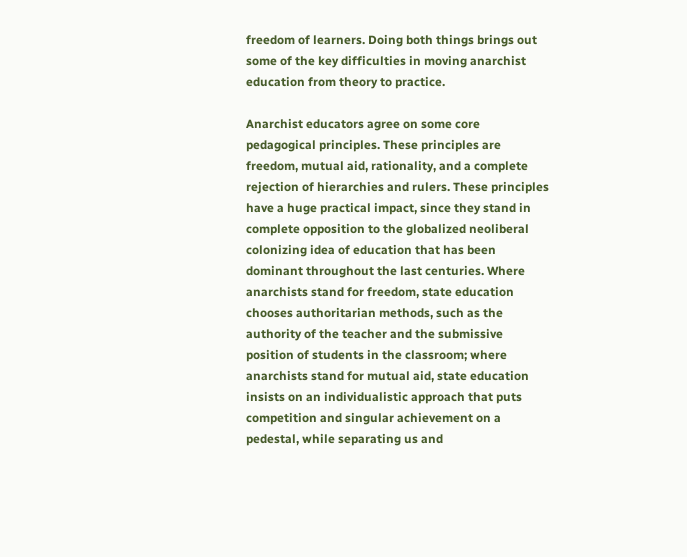freedom of learners. Doing both things brings out some of the key difficulties in moving anarchist education from theory to practice.

Anarchist educators agree on some core pedagogical principles. These principles are freedom, mutual aid, rationality, and a complete rejection of hierarchies and rulers. These principles have a huge practical impact, since they stand in complete opposition to the globalized neoliberal colonizing idea of education that has been dominant throughout the last centuries. Where anarchists stand for freedom, state education chooses authoritarian methods, such as the authority of the teacher and the submissive position of students in the classroom; where anarchists stand for mutual aid, state education insists on an individualistic approach that puts competition and singular achievement on a pedestal, while separating us and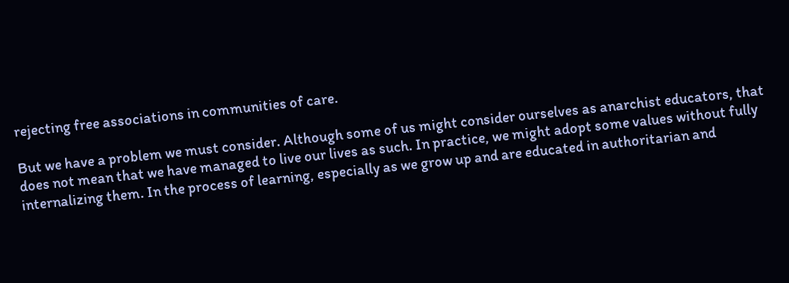rejecting free associations in communities of care.

But we have a problem we must consider. Although some of us might consider ourselves as anarchist educators, that does not mean that we have managed to live our lives as such. In practice, we might adopt some values without fully internalizing them. In the process of learning, especially as we grow up and are educated in authoritarian and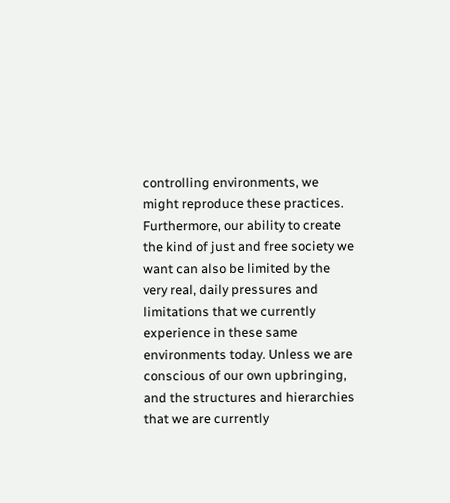controlling environments, we might reproduce these practices. Furthermore, our ability to create the kind of just and free society we want can also be limited by the very real, daily pressures and limitations that we currently experience in these same environments today. Unless we are conscious of our own upbringing, and the structures and hierarchies that we are currently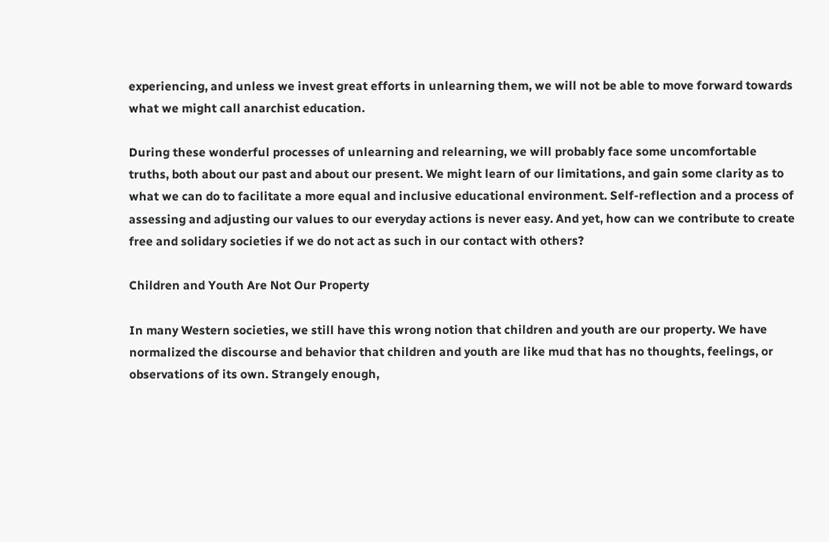experiencing, and unless we invest great efforts in unlearning them, we will not be able to move forward towards what we might call anarchist education.

During these wonderful processes of unlearning and relearning, we will probably face some uncomfortable truths, both about our past and about our present. We might learn of our limitations, and gain some clarity as to what we can do to facilitate a more equal and inclusive educational environment. Self-reflection and a process of assessing and adjusting our values to our everyday actions is never easy. And yet, how can we contribute to create free and solidary societies if we do not act as such in our contact with others?

Children and Youth Are Not Our Property

In many Western societies, we still have this wrong notion that children and youth are our property. We have normalized the discourse and behavior that children and youth are like mud that has no thoughts, feelings, or observations of its own. Strangely enough,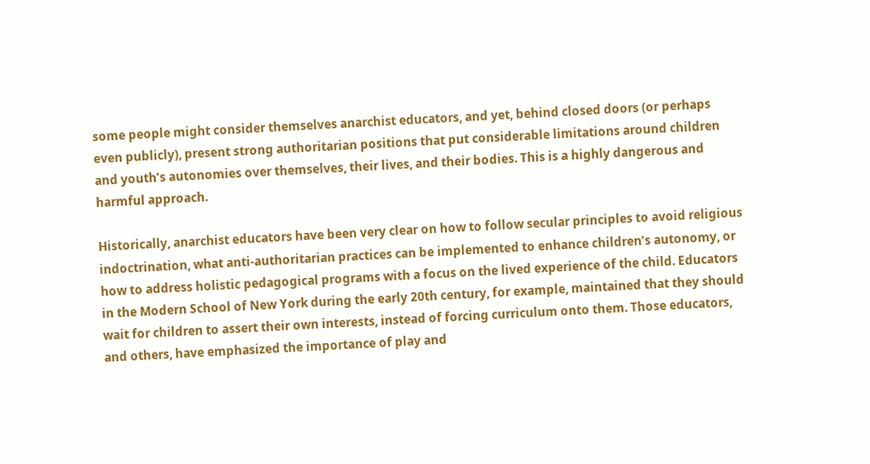some people might consider themselves anarchist educators, and yet, behind closed doors (or perhaps even publicly), present strong authoritarian positions that put considerable limitations around children and youth’s autonomies over themselves, their lives, and their bodies. This is a highly dangerous and harmful approach.

Historically, anarchist educators have been very clear on how to follow secular principles to avoid religious indoctrination, what anti-authoritarian practices can be implemented to enhance children’s autonomy, or how to address holistic pedagogical programs with a focus on the lived experience of the child. Educators in the Modern School of New York during the early 20th century, for example, maintained that they should wait for children to assert their own interests, instead of forcing curriculum onto them. Those educators, and others, have emphasized the importance of play and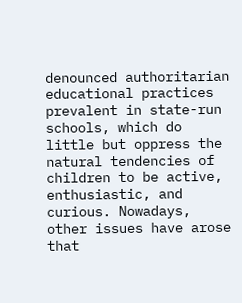denounced authoritarian educational practices prevalent in state-run schools, which do little but oppress the natural tendencies of children to be active, enthusiastic, and curious. Nowadays, other issues have arose that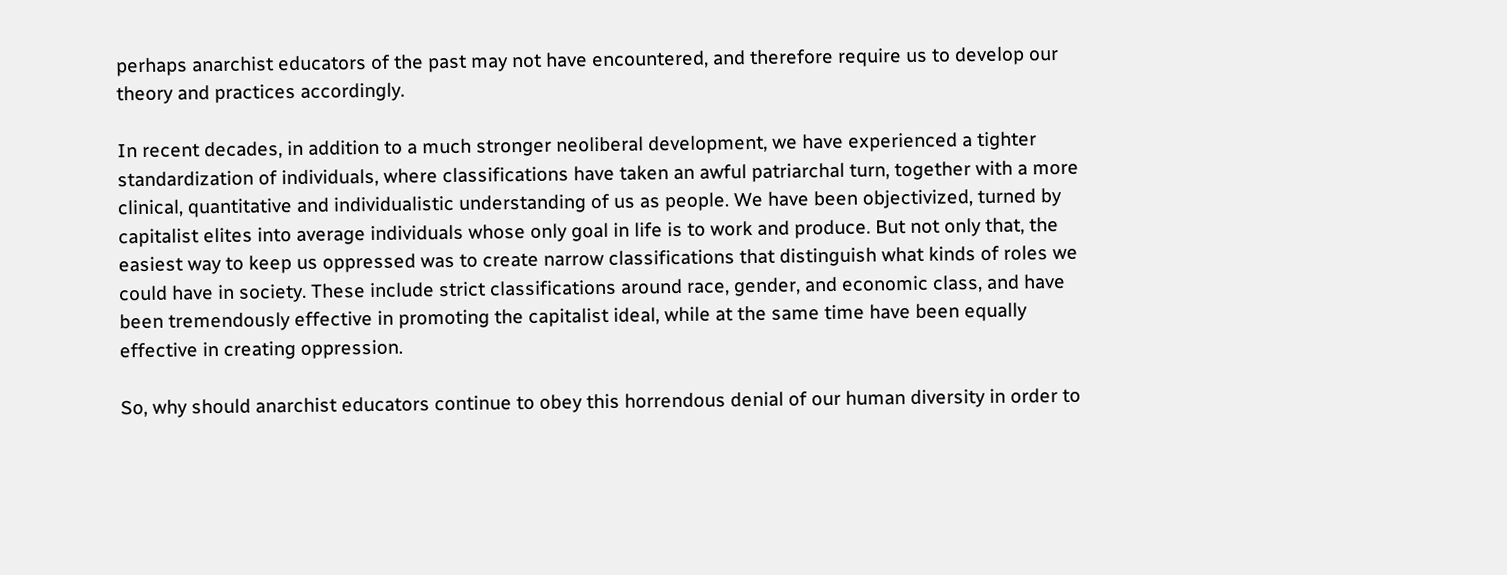perhaps anarchist educators of the past may not have encountered, and therefore require us to develop our theory and practices accordingly.

In recent decades, in addition to a much stronger neoliberal development, we have experienced a tighter standardization of individuals, where classifications have taken an awful patriarchal turn, together with a more clinical, quantitative and individualistic understanding of us as people. We have been objectivized, turned by capitalist elites into average individuals whose only goal in life is to work and produce. But not only that, the easiest way to keep us oppressed was to create narrow classifications that distinguish what kinds of roles we could have in society. These include strict classifications around race, gender, and economic class, and have been tremendously effective in promoting the capitalist ideal, while at the same time have been equally effective in creating oppression.

So, why should anarchist educators continue to obey this horrendous denial of our human diversity in order to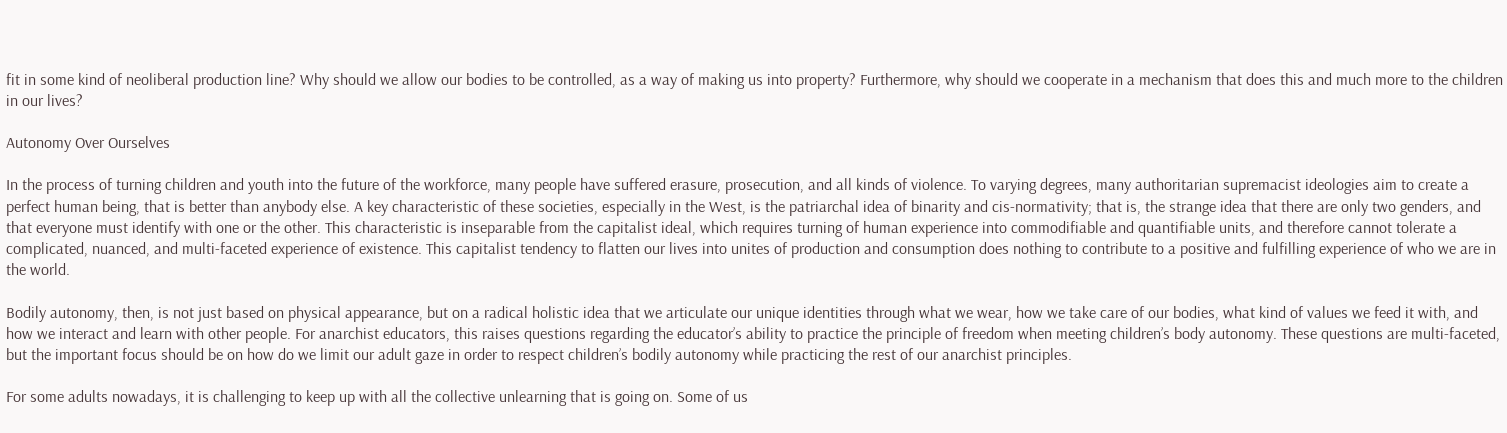fit in some kind of neoliberal production line? Why should we allow our bodies to be controlled, as a way of making us into property? Furthermore, why should we cooperate in a mechanism that does this and much more to the children in our lives?

Autonomy Over Ourselves

In the process of turning children and youth into the future of the workforce, many people have suffered erasure, prosecution, and all kinds of violence. To varying degrees, many authoritarian supremacist ideologies aim to create a perfect human being, that is better than anybody else. A key characteristic of these societies, especially in the West, is the patriarchal idea of binarity and cis-normativity; that is, the strange idea that there are only two genders, and that everyone must identify with one or the other. This characteristic is inseparable from the capitalist ideal, which requires turning of human experience into commodifiable and quantifiable units, and therefore cannot tolerate a complicated, nuanced, and multi-faceted experience of existence. This capitalist tendency to flatten our lives into unites of production and consumption does nothing to contribute to a positive and fulfilling experience of who we are in the world.

Bodily autonomy, then, is not just based on physical appearance, but on a radical holistic idea that we articulate our unique identities through what we wear, how we take care of our bodies, what kind of values we feed it with, and how we interact and learn with other people. For anarchist educators, this raises questions regarding the educator’s ability to practice the principle of freedom when meeting children’s body autonomy. These questions are multi-faceted, but the important focus should be on how do we limit our adult gaze in order to respect children’s bodily autonomy while practicing the rest of our anarchist principles.

For some adults nowadays, it is challenging to keep up with all the collective unlearning that is going on. Some of us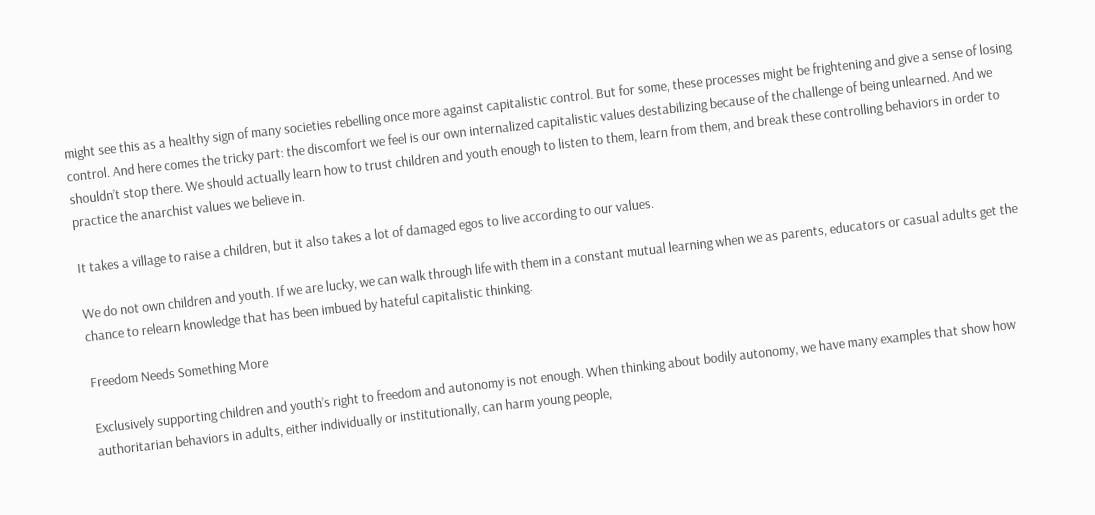might see this as a healthy sign of many societies rebelling once more against capitalistic control. But for some, these processes might be frightening and give a sense of losing control. And here comes the tricky part: the discomfort we feel is our own internalized capitalistic values destabilizing because of the challenge of being unlearned. And we shouldn’t stop there. We should actually learn how to trust children and youth enough to listen to them, learn from them, and break these controlling behaviors in order to practice the anarchist values we believe in.

It takes a village to raise a children, but it also takes a lot of damaged egos to live according to our values.

We do not own children and youth. If we are lucky, we can walk through life with them in a constant mutual learning when we as parents, educators or casual adults get the chance to relearn knowledge that has been imbued by hateful capitalistic thinking.

Freedom Needs Something More

Exclusively supporting children and youth’s right to freedom and autonomy is not enough. When thinking about bodily autonomy, we have many examples that show how authoritarian behaviors in adults, either individually or institutionally, can harm young people,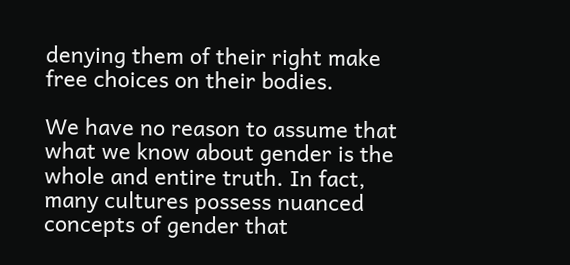denying them of their right make free choices on their bodies.

We have no reason to assume that what we know about gender is the whole and entire truth. In fact, many cultures possess nuanced concepts of gender that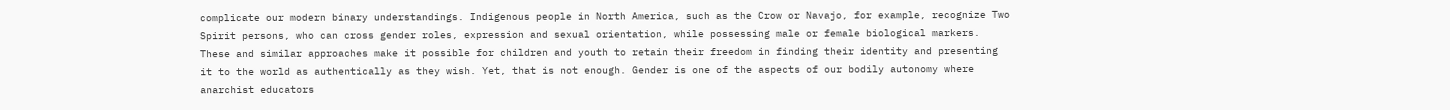complicate our modern binary understandings. Indigenous people in North America, such as the Crow or Navajo, for example, recognize Two Spirit persons, who can cross gender roles, expression and sexual orientation, while possessing male or female biological markers. These and similar approaches make it possible for children and youth to retain their freedom in finding their identity and presenting it to the world as authentically as they wish. Yet, that is not enough. Gender is one of the aspects of our bodily autonomy where anarchist educators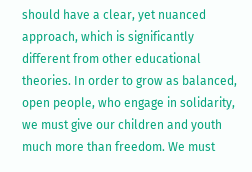should have a clear, yet nuanced approach, which is significantly different from other educational theories. In order to grow as balanced, open people, who engage in solidarity, we must give our children and youth much more than freedom. We must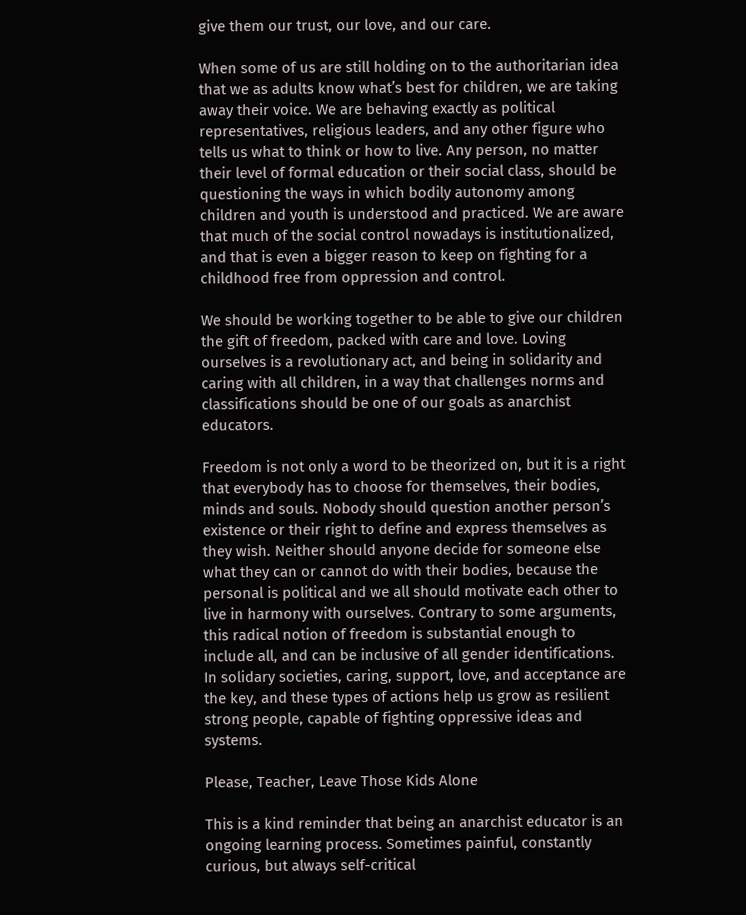give them our trust, our love, and our care.

When some of us are still holding on to the authoritarian idea that we as adults know what’s best for children, we are taking away their voice. We are behaving exactly as political representatives, religious leaders, and any other figure who tells us what to think or how to live. Any person, no matter their level of formal education or their social class, should be questioning the ways in which bodily autonomy among children and youth is understood and practiced. We are aware that much of the social control nowadays is institutionalized, and that is even a bigger reason to keep on fighting for a childhood free from oppression and control.

We should be working together to be able to give our children the gift of freedom, packed with care and love. Loving ourselves is a revolutionary act, and being in solidarity and caring with all children, in a way that challenges norms and classifications should be one of our goals as anarchist educators.

Freedom is not only a word to be theorized on, but it is a right that everybody has to choose for themselves, their bodies, minds and souls. Nobody should question another person’s existence or their right to define and express themselves as they wish. Neither should anyone decide for someone else what they can or cannot do with their bodies, because the personal is political and we all should motivate each other to live in harmony with ourselves. Contrary to some arguments, this radical notion of freedom is substantial enough to include all, and can be inclusive of all gender identifications. In solidary societies, caring, support, love, and acceptance are the key, and these types of actions help us grow as resilient strong people, capable of fighting oppressive ideas and systems.

Please, Teacher, Leave Those Kids Alone

This is a kind reminder that being an anarchist educator is an ongoing learning process. Sometimes painful, constantly curious, but always self-critical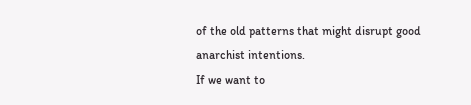of the old patterns that might disrupt good anarchist intentions.
If we want to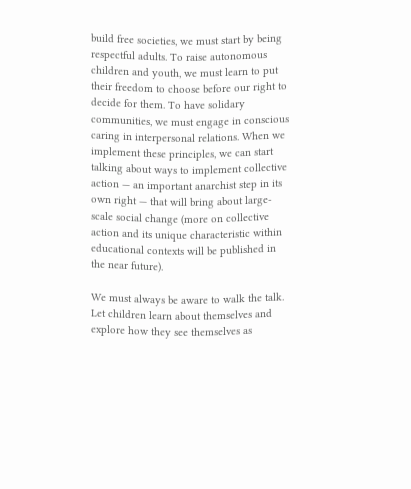build free societies, we must start by being respectful adults. To raise autonomous children and youth, we must learn to put their freedom to choose before our right to decide for them. To have solidary communities, we must engage in conscious caring in interpersonal relations. When we implement these principles, we can start talking about ways to implement collective action — an important anarchist step in its own right — that will bring about large-scale social change (more on collective action and its unique characteristic within educational contexts will be published in the near future).

We must always be aware to walk the talk. Let children learn about themselves and explore how they see themselves as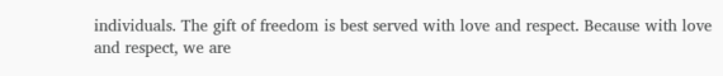individuals. The gift of freedom is best served with love and respect. Because with love and respect, we are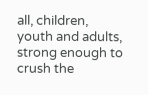all, children, youth and adults, strong enough to crush the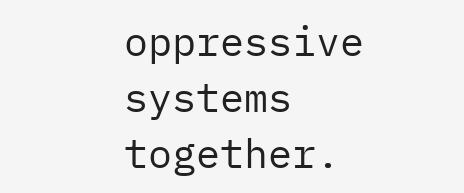oppressive systems together.